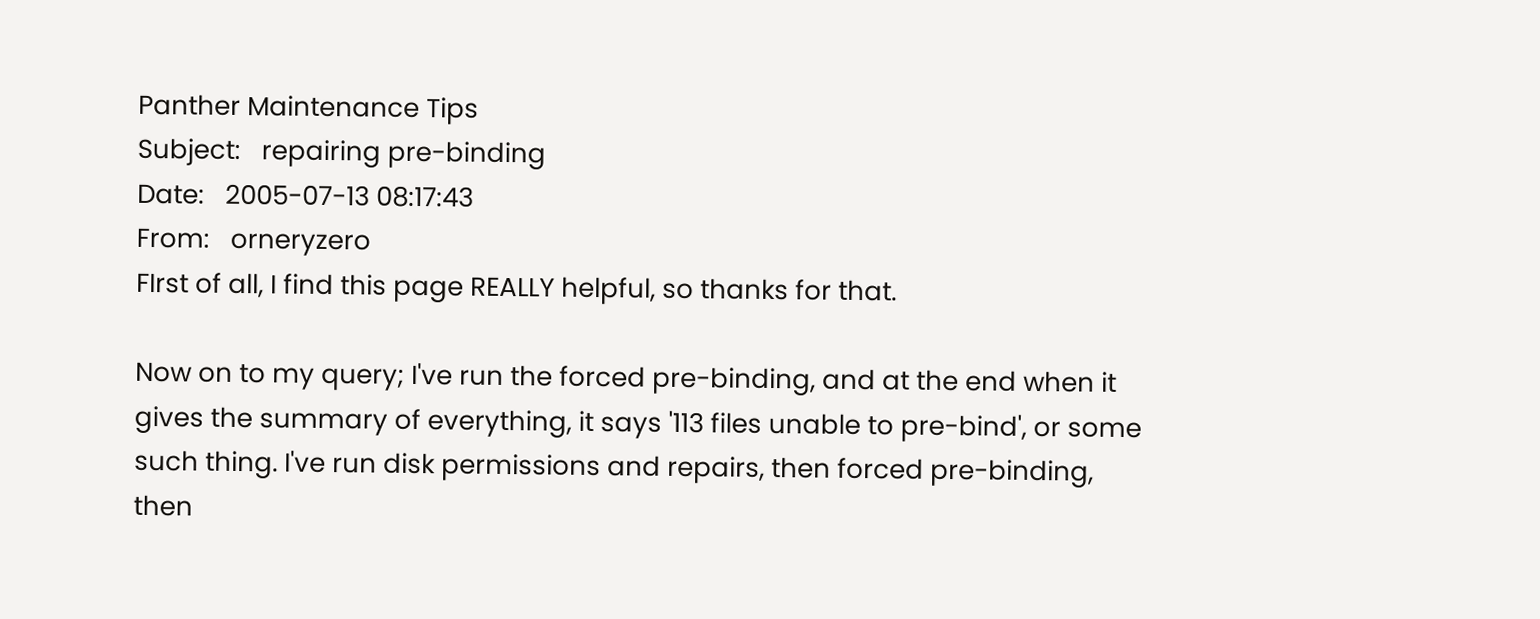Panther Maintenance Tips
Subject:   repairing pre-binding
Date:   2005-07-13 08:17:43
From:   orneryzero
FIrst of all, I find this page REALLY helpful, so thanks for that.

Now on to my query; I've run the forced pre-binding, and at the end when it gives the summary of everything, it says '113 files unable to pre-bind', or some such thing. I've run disk permissions and repairs, then forced pre-binding, then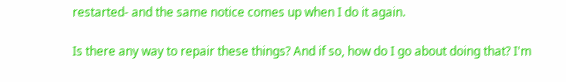restarted- and the same notice comes up when I do it again.

Is there any way to repair these things? And if so, how do I go about doing that? I'm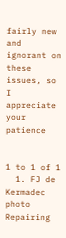fairly new and ignorant on these issues, so I appreciate your patience


1 to 1 of 1
  1. FJ de Kermadec photo Repairing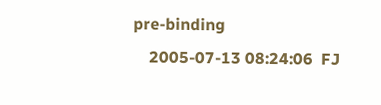pre-binding
    2005-07-13 08:24:06  FJ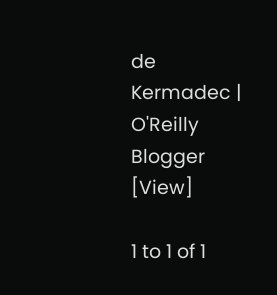de Kermadec | O'Reilly Blogger [View]

1 to 1 of 1